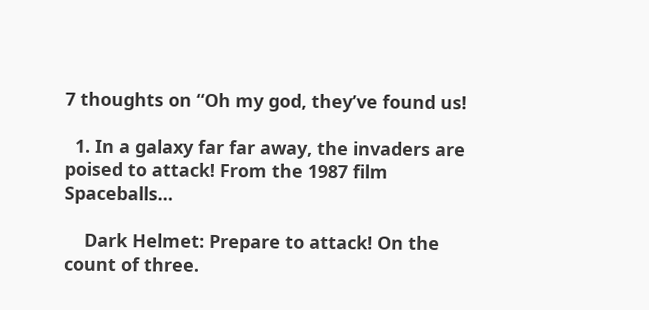7 thoughts on “Oh my god, they’ve found us!

  1. In a galaxy far far away, the invaders are poised to attack! From the 1987 film Spaceballs…

    Dark Helmet: Prepare to attack! On the count of three.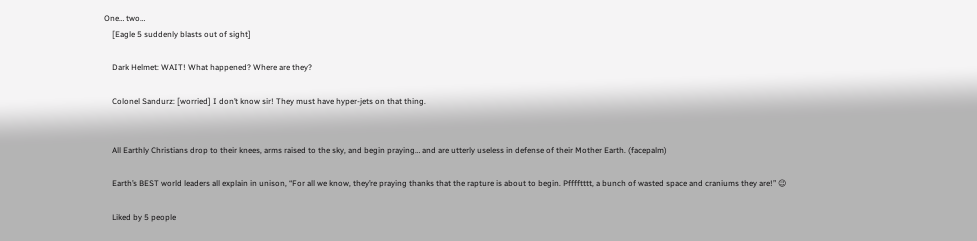One… two…
    [Eagle 5 suddenly blasts out of sight]

    Dark Helmet: WAIT! What happened? Where are they?

    Colonel Sandurz: [worried] I don’t know sir! They must have hyper-jets on that thing.


    All Earthly Christians drop to their knees, arms raised to the sky, and begin praying… and are utterly useless in defense of their Mother Earth. (facepalm)

    Earth’s BEST world leaders all explain in unison, “For all we know, they’re praying thanks that the rapture is about to begin. Pfffftttt, a bunch of wasted space and craniums they are!” 😉

    Liked by 5 people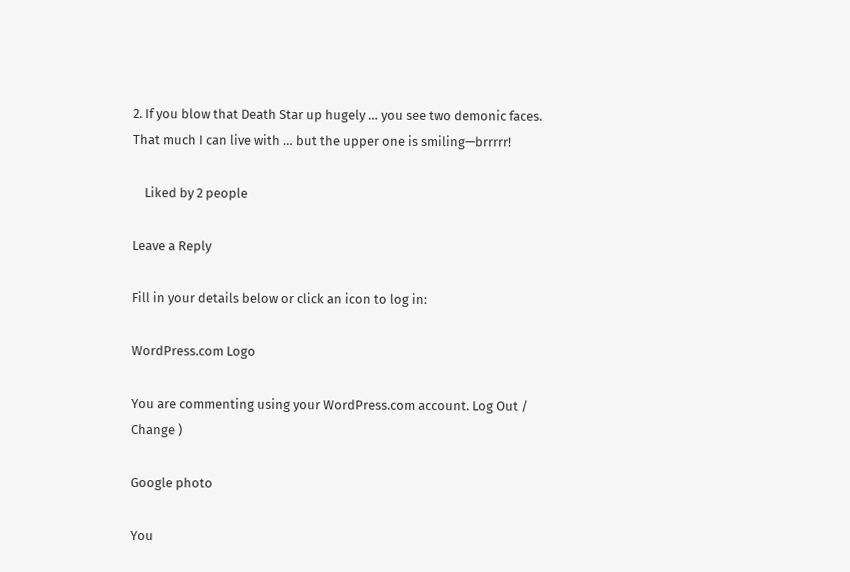2. If you blow that Death Star up hugely … you see two demonic faces. That much I can live with … but the upper one is smiling—brrrrr!

    Liked by 2 people

Leave a Reply

Fill in your details below or click an icon to log in:

WordPress.com Logo

You are commenting using your WordPress.com account. Log Out /  Change )

Google photo

You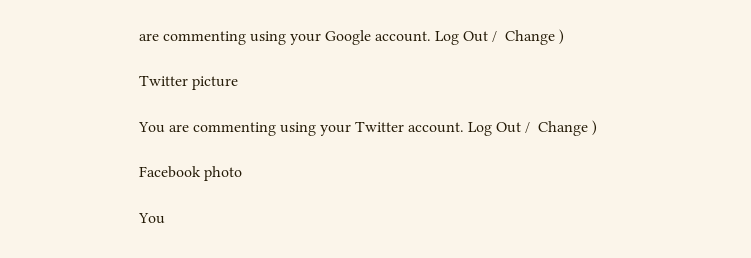are commenting using your Google account. Log Out /  Change )

Twitter picture

You are commenting using your Twitter account. Log Out /  Change )

Facebook photo

You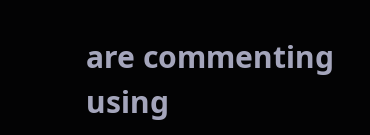are commenting using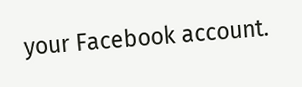your Facebook account.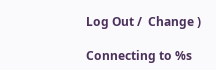Log Out /  Change )

Connecting to %s